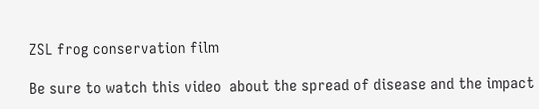ZSL frog conservation film

Be sure to watch this video  about the spread of disease and the impact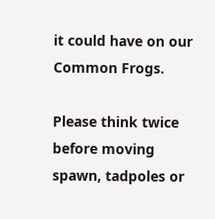it could have on our Common Frogs.

Please think twice before moving spawn, tadpoles or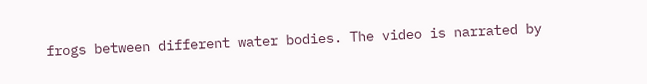frogs between different water bodies. The video is narrated by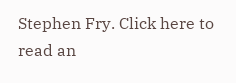Stephen Fry. Click here to read an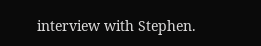interview with Stephen.